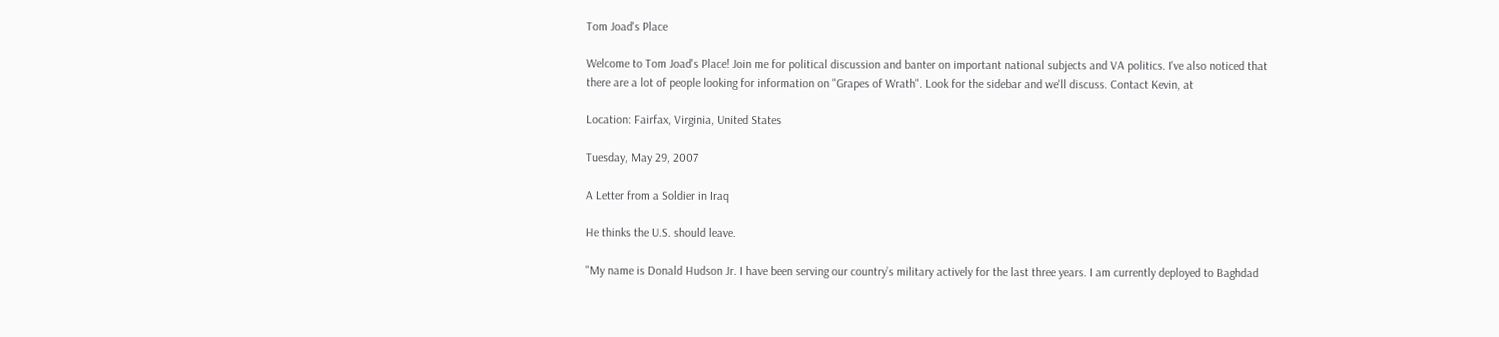Tom Joad's Place

Welcome to Tom Joad's Place! Join me for political discussion and banter on important national subjects and VA politics. I've also noticed that there are a lot of people looking for information on "Grapes of Wrath". Look for the sidebar and we'll discuss. Contact Kevin, at

Location: Fairfax, Virginia, United States

Tuesday, May 29, 2007

A Letter from a Soldier in Iraq

He thinks the U.S. should leave.

"My name is Donald Hudson Jr. I have been serving our country’s military actively for the last three years. I am currently deployed to Baghdad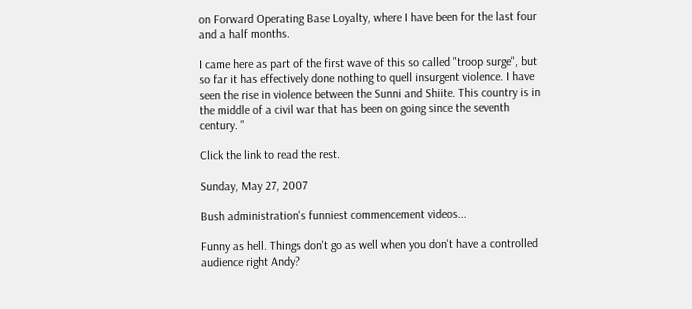on Forward Operating Base Loyalty, where I have been for the last four and a half months.

I came here as part of the first wave of this so called "troop surge", but so far it has effectively done nothing to quell insurgent violence. I have seen the rise in violence between the Sunni and Shiite. This country is in the middle of a civil war that has been on going since the seventh century. "

Click the link to read the rest.

Sunday, May 27, 2007

Bush administration's funniest commencement videos...

Funny as hell. Things don't go as well when you don't have a controlled audience right Andy?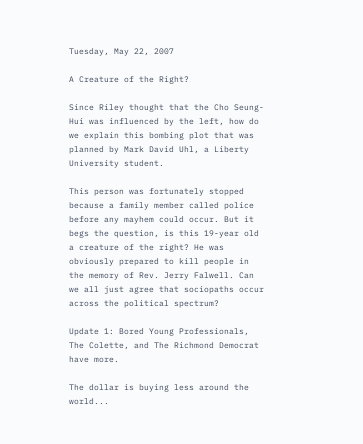Tuesday, May 22, 2007

A Creature of the Right?

Since Riley thought that the Cho Seung-Hui was influenced by the left, how do we explain this bombing plot that was planned by Mark David Uhl, a Liberty University student.

This person was fortunately stopped because a family member called police before any mayhem could occur. But it begs the question, is this 19-year old a creature of the right? He was obviously prepared to kill people in the memory of Rev. Jerry Falwell. Can we all just agree that sociopaths occur across the political spectrum?

Update 1: Bored Young Professionals, The Colette, and The Richmond Democrat have more.

The dollar is buying less around the world...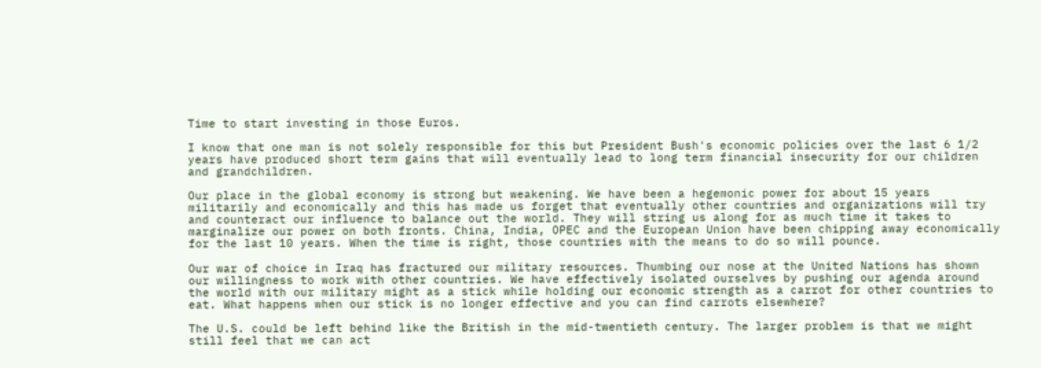Time to start investing in those Euros.

I know that one man is not solely responsible for this but President Bush's economic policies over the last 6 1/2 years have produced short term gains that will eventually lead to long term financial insecurity for our children and grandchildren.

Our place in the global economy is strong but weakening. We have been a hegemonic power for about 15 years militarily and economically and this has made us forget that eventually other countries and organizations will try and counteract our influence to balance out the world. They will string us along for as much time it takes to marginalize our power on both fronts. China, India, OPEC and the European Union have been chipping away economically for the last 10 years. When the time is right, those countries with the means to do so will pounce.

Our war of choice in Iraq has fractured our military resources. Thumbing our nose at the United Nations has shown our willingness to work with other countries. We have effectively isolated ourselves by pushing our agenda around the world with our military might as a stick while holding our economic strength as a carrot for other countries to eat. What happens when our stick is no longer effective and you can find carrots elsewhere?

The U.S. could be left behind like the British in the mid-twentieth century. The larger problem is that we might still feel that we can act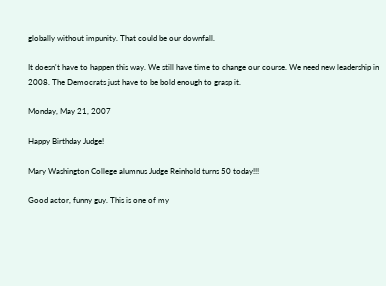globally without impunity. That could be our downfall.

It doesn't have to happen this way. We still have time to change our course. We need new leadership in 2008. The Democrats just have to be bold enough to grasp it.

Monday, May 21, 2007

Happy Birthday Judge!

Mary Washington College alumnus Judge Reinhold turns 50 today!!!

Good actor, funny guy. This is one of my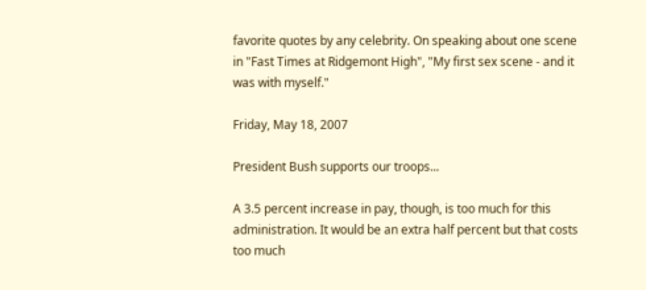favorite quotes by any celebrity. On speaking about one scene in "Fast Times at Ridgemont High", "My first sex scene - and it was with myself."

Friday, May 18, 2007

President Bush supports our troops...

A 3.5 percent increase in pay, though, is too much for this administration. It would be an extra half percent but that costs too much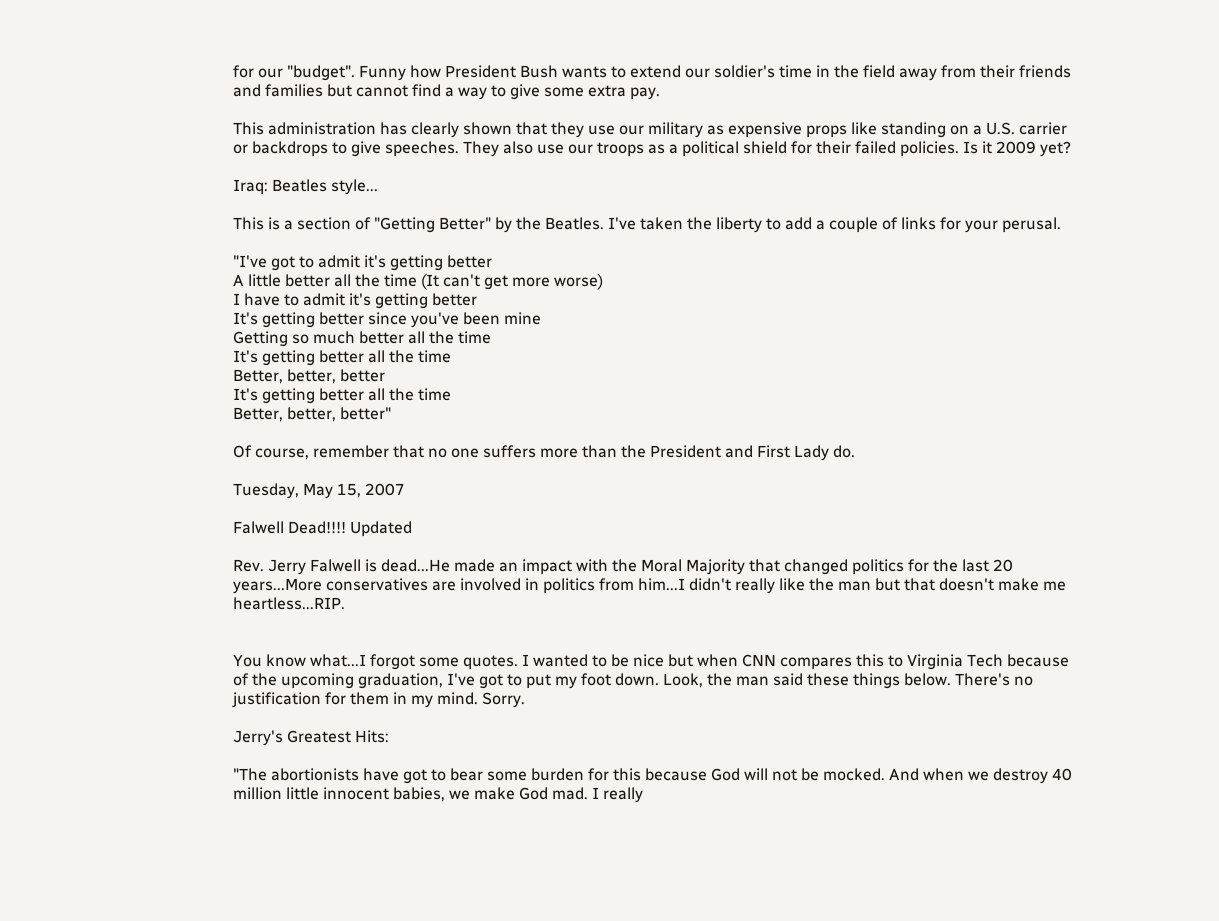for our "budget". Funny how President Bush wants to extend our soldier's time in the field away from their friends and families but cannot find a way to give some extra pay.

This administration has clearly shown that they use our military as expensive props like standing on a U.S. carrier or backdrops to give speeches. They also use our troops as a political shield for their failed policies. Is it 2009 yet?

Iraq: Beatles style...

This is a section of "Getting Better" by the Beatles. I've taken the liberty to add a couple of links for your perusal.

"I've got to admit it's getting better
A little better all the time (It can't get more worse)
I have to admit it's getting better
It's getting better since you've been mine
Getting so much better all the time
It's getting better all the time
Better, better, better
It's getting better all the time
Better, better, better"

Of course, remember that no one suffers more than the President and First Lady do.

Tuesday, May 15, 2007

Falwell Dead!!!! Updated

Rev. Jerry Falwell is dead...He made an impact with the Moral Majority that changed politics for the last 20 years...More conservatives are involved in politics from him...I didn't really like the man but that doesn't make me heartless...RIP.


You know what...I forgot some quotes. I wanted to be nice but when CNN compares this to Virginia Tech because of the upcoming graduation, I've got to put my foot down. Look, the man said these things below. There's no justification for them in my mind. Sorry.

Jerry's Greatest Hits:

"The abortionists have got to bear some burden for this because God will not be mocked. And when we destroy 40 million little innocent babies, we make God mad. I really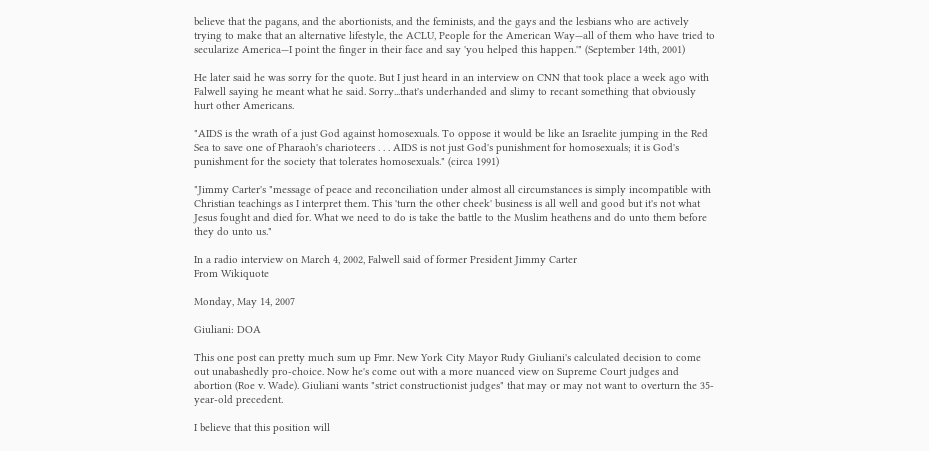believe that the pagans, and the abortionists, and the feminists, and the gays and the lesbians who are actively trying to make that an alternative lifestyle, the ACLU, People for the American Way—all of them who have tried to secularize America—I point the finger in their face and say 'you helped this happen.'" (September 14th, 2001)

He later said he was sorry for the quote. But I just heard in an interview on CNN that took place a week ago with Falwell saying he meant what he said. Sorry...that's underhanded and slimy to recant something that obviously hurt other Americans.

"AIDS is the wrath of a just God against homosexuals. To oppose it would be like an Israelite jumping in the Red Sea to save one of Pharaoh's charioteers . . . AIDS is not just God's punishment for homosexuals; it is God's punishment for the society that tolerates homosexuals." (circa 1991)

"Jimmy Carter's "message of peace and reconciliation under almost all circumstances is simply incompatible with Christian teachings as I interpret them. This 'turn the other cheek' business is all well and good but it's not what Jesus fought and died for. What we need to do is take the battle to the Muslim heathens and do unto them before they do unto us."

In a radio interview on March 4, 2002, Falwell said of former President Jimmy Carter
From Wikiquote

Monday, May 14, 2007

Giuliani: DOA

This one post can pretty much sum up Fmr. New York City Mayor Rudy Giuliani's calculated decision to come out unabashedly pro-choice. Now he's come out with a more nuanced view on Supreme Court judges and abortion (Roe v. Wade). Giuliani wants "strict constructionist judges" that may or may not want to overturn the 35-year-old precedent.

I believe that this position will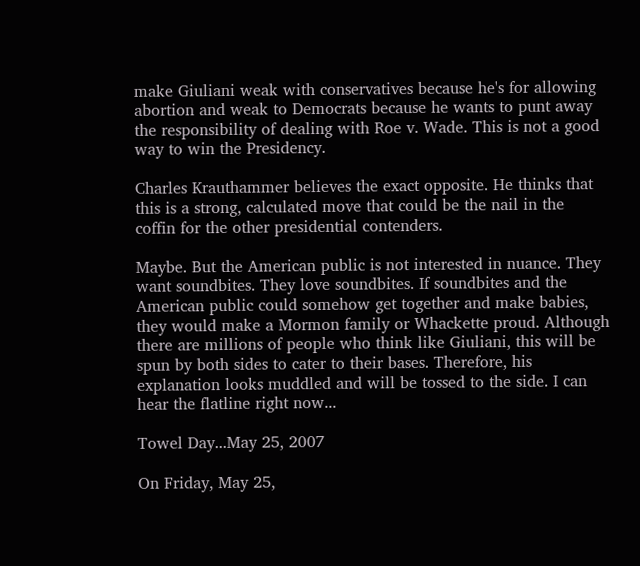make Giuliani weak with conservatives because he's for allowing abortion and weak to Democrats because he wants to punt away the responsibility of dealing with Roe v. Wade. This is not a good way to win the Presidency.

Charles Krauthammer believes the exact opposite. He thinks that this is a strong, calculated move that could be the nail in the coffin for the other presidential contenders.

Maybe. But the American public is not interested in nuance. They want soundbites. They love soundbites. If soundbites and the American public could somehow get together and make babies, they would make a Mormon family or Whackette proud. Although there are millions of people who think like Giuliani, this will be spun by both sides to cater to their bases. Therefore, his explanation looks muddled and will be tossed to the side. I can hear the flatline right now...

Towel Day...May 25, 2007

On Friday, May 25,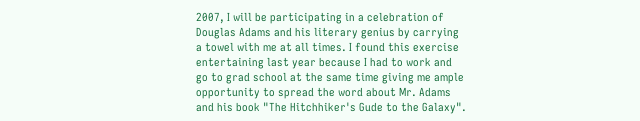2007, I will be participating in a celebration of Douglas Adams and his literary genius by carrying a towel with me at all times. I found this exercise entertaining last year because I had to work and go to grad school at the same time giving me ample opportunity to spread the word about Mr. Adams and his book "The Hitchhiker's Gude to the Galaxy".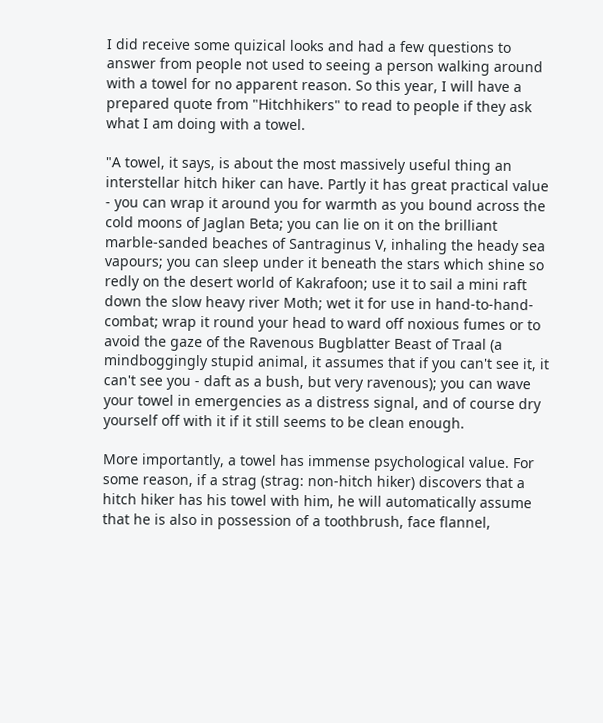I did receive some quizical looks and had a few questions to answer from people not used to seeing a person walking around with a towel for no apparent reason. So this year, I will have a prepared quote from "Hitchhikers" to read to people if they ask what I am doing with a towel.

"A towel, it says, is about the most massively useful thing an interstellar hitch hiker can have. Partly it has great practical value - you can wrap it around you for warmth as you bound across the cold moons of Jaglan Beta; you can lie on it on the brilliant marble-sanded beaches of Santraginus V, inhaling the heady sea vapours; you can sleep under it beneath the stars which shine so redly on the desert world of Kakrafoon; use it to sail a mini raft down the slow heavy river Moth; wet it for use in hand-to-hand-combat; wrap it round your head to ward off noxious fumes or to avoid the gaze of the Ravenous Bugblatter Beast of Traal (a mindboggingly stupid animal, it assumes that if you can't see it, it can't see you - daft as a bush, but very ravenous); you can wave your towel in emergencies as a distress signal, and of course dry yourself off with it if it still seems to be clean enough.

More importantly, a towel has immense psychological value. For some reason, if a strag (strag: non-hitch hiker) discovers that a hitch hiker has his towel with him, he will automatically assume that he is also in possession of a toothbrush, face flannel,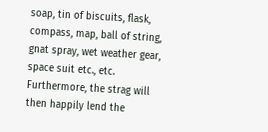soap, tin of biscuits, flask, compass, map, ball of string, gnat spray, wet weather gear, space suit etc., etc. Furthermore, the strag will then happily lend the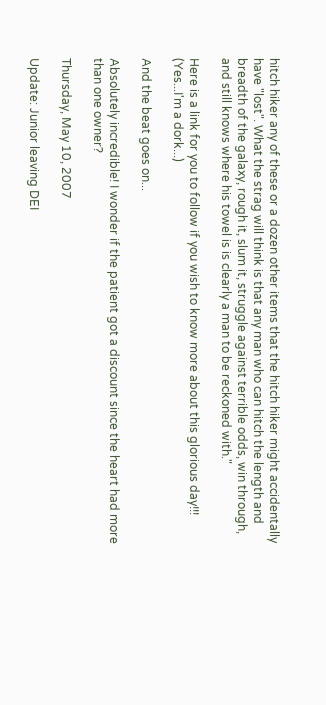hitch hiker any of these or a dozen other items that the hitch hiker might accidentally have "lost". What the strag will think is that any man who can hitch the length and breadth of the galaxy, rough it, slum it, struggle against terrible odds, win through, and still knows where his towel is is clearly a man to be reckoned with."

Here is a link for you to follow if you wish to know more about this glorious day!!! (Yes...I'm a dork...)

And the beat goes on...

Absolutely incredible! I wonder if the patient got a discount since the heart had more than one owner?

Thursday, May 10, 2007

Update: Junior leaving DEI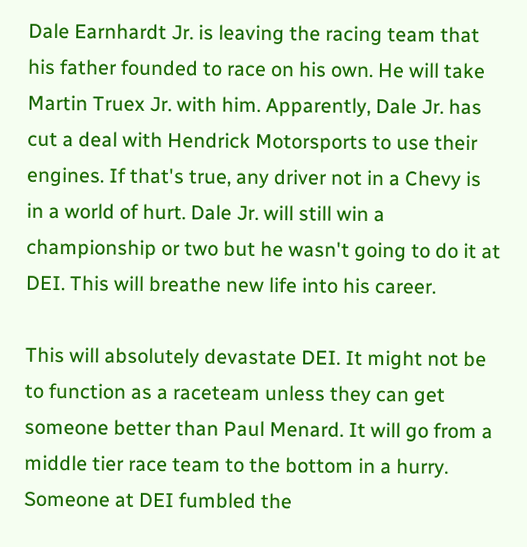Dale Earnhardt Jr. is leaving the racing team that his father founded to race on his own. He will take Martin Truex Jr. with him. Apparently, Dale Jr. has cut a deal with Hendrick Motorsports to use their engines. If that's true, any driver not in a Chevy is in a world of hurt. Dale Jr. will still win a championship or two but he wasn't going to do it at DEI. This will breathe new life into his career.

This will absolutely devastate DEI. It might not be to function as a raceteam unless they can get someone better than Paul Menard. It will go from a middle tier race team to the bottom in a hurry. Someone at DEI fumbled the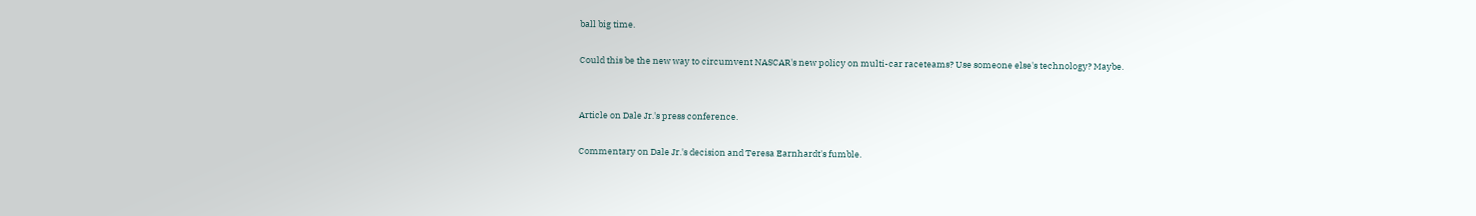ball big time.

Could this be the new way to circumvent NASCAR's new policy on multi-car raceteams? Use someone else's technology? Maybe.


Article on Dale Jr.'s press conference.

Commentary on Dale Jr.'s decision and Teresa Earnhardt's fumble.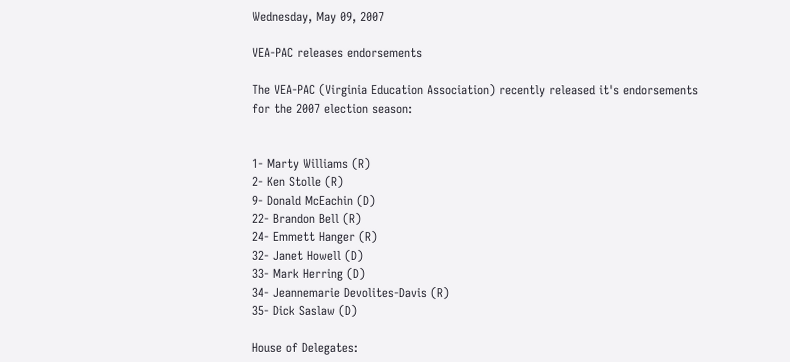Wednesday, May 09, 2007

VEA-PAC releases endorsements

The VEA-PAC (Virginia Education Association) recently released it's endorsements for the 2007 election season:


1- Marty Williams (R)
2- Ken Stolle (R)
9- Donald McEachin (D)
22- Brandon Bell (R)
24- Emmett Hanger (R)
32- Janet Howell (D)
33- Mark Herring (D)
34- Jeannemarie Devolites-Davis (R)
35- Dick Saslaw (D)

House of Delegates: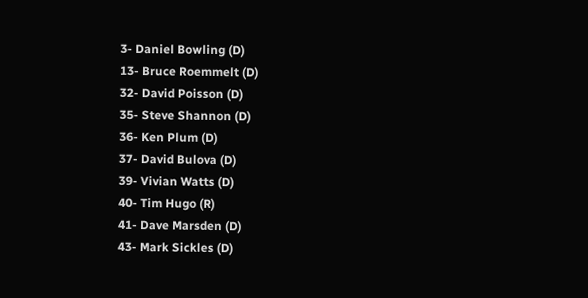3- Daniel Bowling (D)
13- Bruce Roemmelt (D)
32- David Poisson (D)
35- Steve Shannon (D)
36- Ken Plum (D)
37- David Bulova (D)
39- Vivian Watts (D)
40- Tim Hugo (R)
41- Dave Marsden (D)
43- Mark Sickles (D)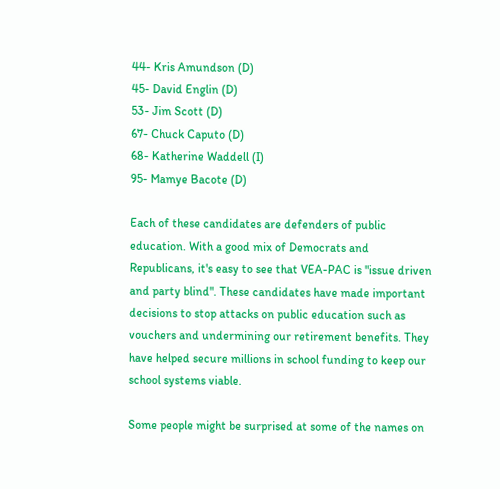44- Kris Amundson (D)
45- David Englin (D)
53- Jim Scott (D)
67- Chuck Caputo (D)
68- Katherine Waddell (I)
95- Mamye Bacote (D)

Each of these candidates are defenders of public education. With a good mix of Democrats and Republicans, it's easy to see that VEA-PAC is "issue driven and party blind". These candidates have made important decisions to stop attacks on public education such as vouchers and undermining our retirement benefits. They have helped secure millions in school funding to keep our school systems viable.

Some people might be surprised at some of the names on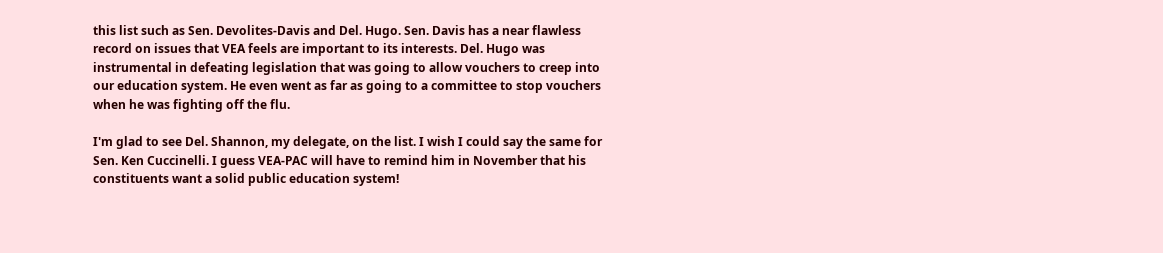this list such as Sen. Devolites-Davis and Del. Hugo. Sen. Davis has a near flawless record on issues that VEA feels are important to its interests. Del. Hugo was instrumental in defeating legislation that was going to allow vouchers to creep into our education system. He even went as far as going to a committee to stop vouchers when he was fighting off the flu.

I'm glad to see Del. Shannon, my delegate, on the list. I wish I could say the same for Sen. Ken Cuccinelli. I guess VEA-PAC will have to remind him in November that his constituents want a solid public education system!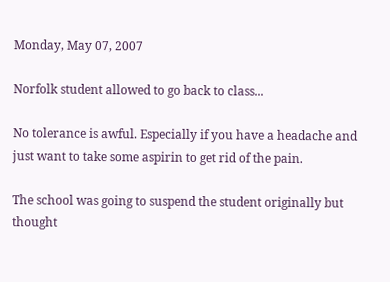Monday, May 07, 2007

Norfolk student allowed to go back to class...

No tolerance is awful. Especially if you have a headache and just want to take some aspirin to get rid of the pain.

The school was going to suspend the student originally but thought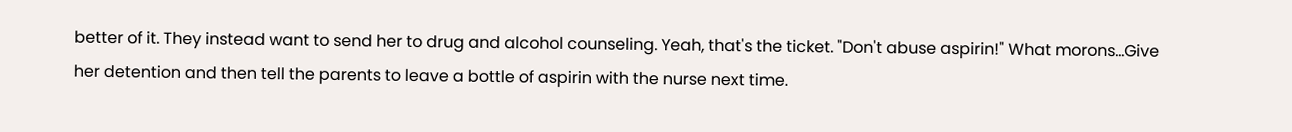better of it. They instead want to send her to drug and alcohol counseling. Yeah, that's the ticket. "Don't abuse aspirin!" What morons...Give her detention and then tell the parents to leave a bottle of aspirin with the nurse next time.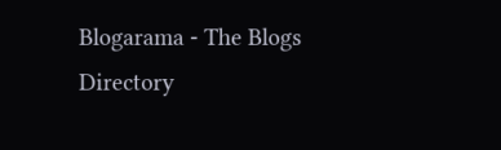Blogarama - The Blogs Directory